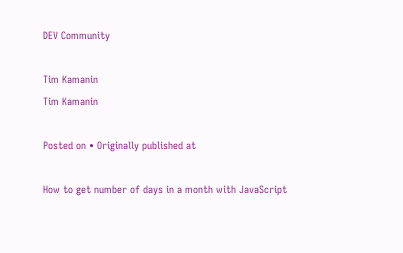DEV Community

Tim Kamanin
Tim Kamanin

Posted on • Originally published at

How to get number of days in a month with JavaScript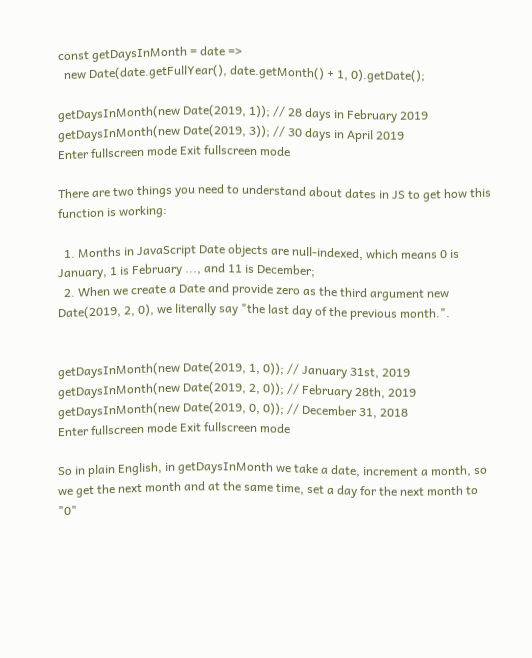const getDaysInMonth = date =>
  new Date(date.getFullYear(), date.getMonth() + 1, 0).getDate();

getDaysInMonth(new Date(2019, 1)); // 28 days in February 2019
getDaysInMonth(new Date(2019, 3)); // 30 days in April 2019
Enter fullscreen mode Exit fullscreen mode

There are two things you need to understand about dates in JS to get how this function is working:

  1. Months in JavaScript Date objects are null-indexed, which means 0 is January, 1 is February ..., and 11 is December;
  2. When we create a Date and provide zero as the third argument new Date(2019, 2, 0), we literally say "the last day of the previous month.".


getDaysInMonth(new Date(2019, 1, 0)); // January 31st, 2019
getDaysInMonth(new Date(2019, 2, 0)); // February 28th, 2019
getDaysInMonth(new Date(2019, 0, 0)); // December 31, 2018
Enter fullscreen mode Exit fullscreen mode

So in plain English, in getDaysInMonth we take a date, increment a month, so we get the next month and at the same time, set a day for the next month to "0"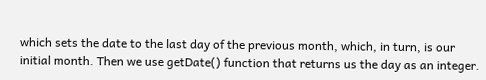which sets the date to the last day of the previous month, which, in turn, is our initial month. Then we use getDate() function that returns us the day as an integer.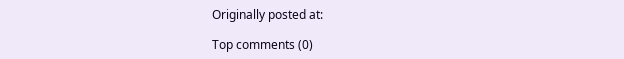Originally posted at:

Top comments (0)